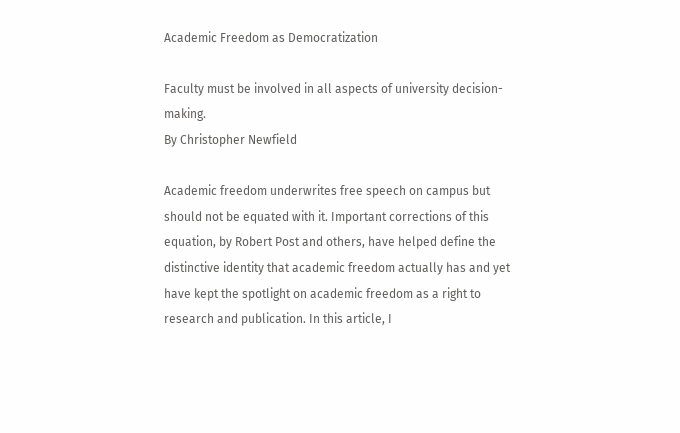Academic Freedom as Democratization

Faculty must be involved in all aspects of university decision-making.
By Christopher Newfield

Academic freedom underwrites free speech on campus but should not be equated with it. Important corrections of this equation, by Robert Post and others, have helped define the distinctive identity that academic freedom actually has and yet have kept the spotlight on academic freedom as a right to research and publication. In this article, I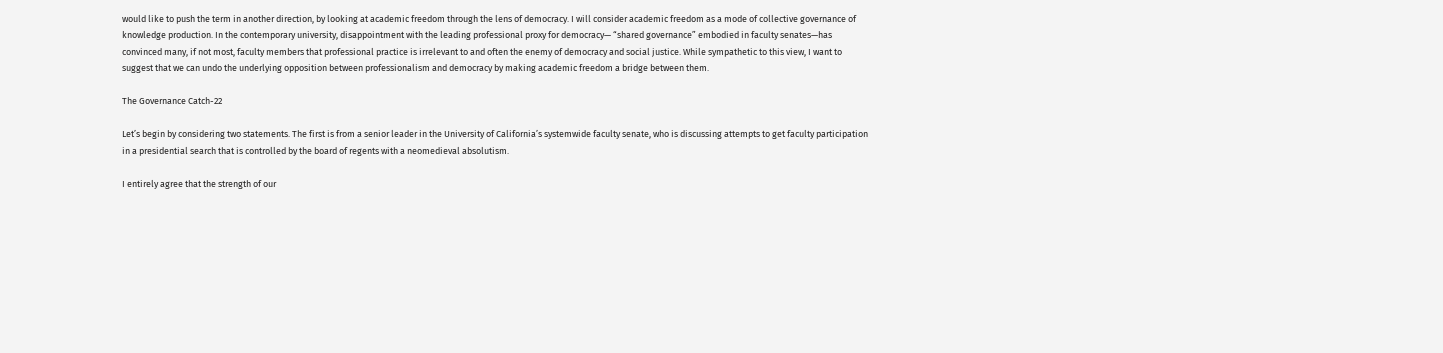would like to push the term in another direction, by looking at academic freedom through the lens of democracy. I will consider academic freedom as a mode of collective governance of knowledge production. In the contemporary university, disappointment with the leading professional proxy for democracy— “shared governance” embodied in faculty senates—has convinced many, if not most, faculty members that professional practice is irrelevant to and often the enemy of democracy and social justice. While sympathetic to this view, I want to suggest that we can undo the underlying opposition between professionalism and democracy by making academic freedom a bridge between them.

The Governance Catch-22

Let’s begin by considering two statements. The first is from a senior leader in the University of California’s systemwide faculty senate, who is discussing attempts to get faculty participation in a presidential search that is controlled by the board of regents with a neomedieval absolutism.

I entirely agree that the strength of our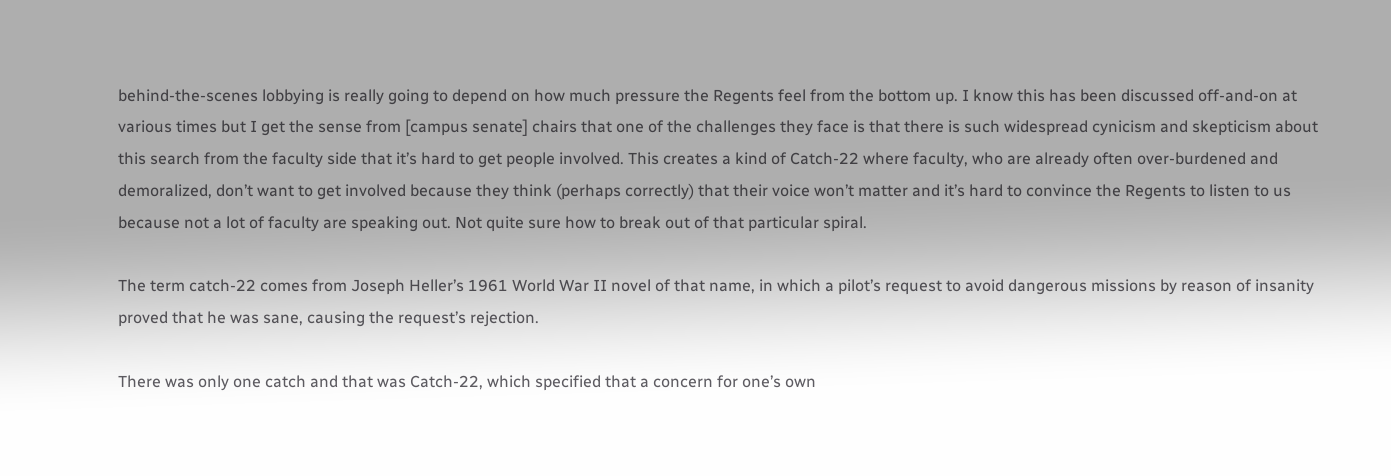behind-the-scenes lobbying is really going to depend on how much pressure the Regents feel from the bottom up. I know this has been discussed off-and-on at various times but I get the sense from [campus senate] chairs that one of the challenges they face is that there is such widespread cynicism and skepticism about this search from the faculty side that it’s hard to get people involved. This creates a kind of Catch-22 where faculty, who are already often over-burdened and demoralized, don’t want to get involved because they think (perhaps correctly) that their voice won’t matter and it’s hard to convince the Regents to listen to us because not a lot of faculty are speaking out. Not quite sure how to break out of that particular spiral.

The term catch-22 comes from Joseph Heller’s 1961 World War II novel of that name, in which a pilot’s request to avoid dangerous missions by reason of insanity proved that he was sane, causing the request’s rejection.

There was only one catch and that was Catch-22, which specified that a concern for one’s own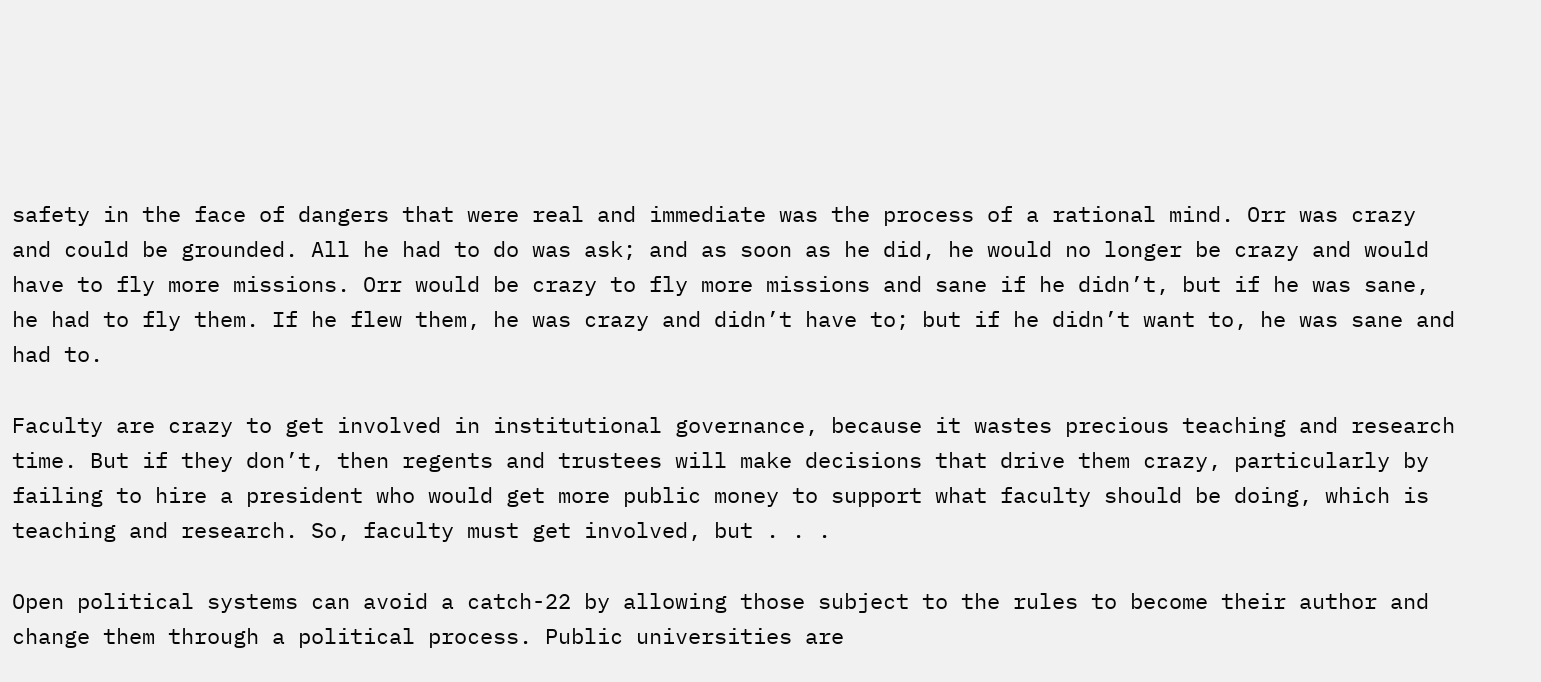safety in the face of dangers that were real and immediate was the process of a rational mind. Orr was crazy and could be grounded. All he had to do was ask; and as soon as he did, he would no longer be crazy and would have to fly more missions. Orr would be crazy to fly more missions and sane if he didn’t, but if he was sane, he had to fly them. If he flew them, he was crazy and didn’t have to; but if he didn’t want to, he was sane and had to.

Faculty are crazy to get involved in institutional governance, because it wastes precious teaching and research time. But if they don’t, then regents and trustees will make decisions that drive them crazy, particularly by failing to hire a president who would get more public money to support what faculty should be doing, which is teaching and research. So, faculty must get involved, but . . .

Open political systems can avoid a catch-22 by allowing those subject to the rules to become their author and change them through a political process. Public universities are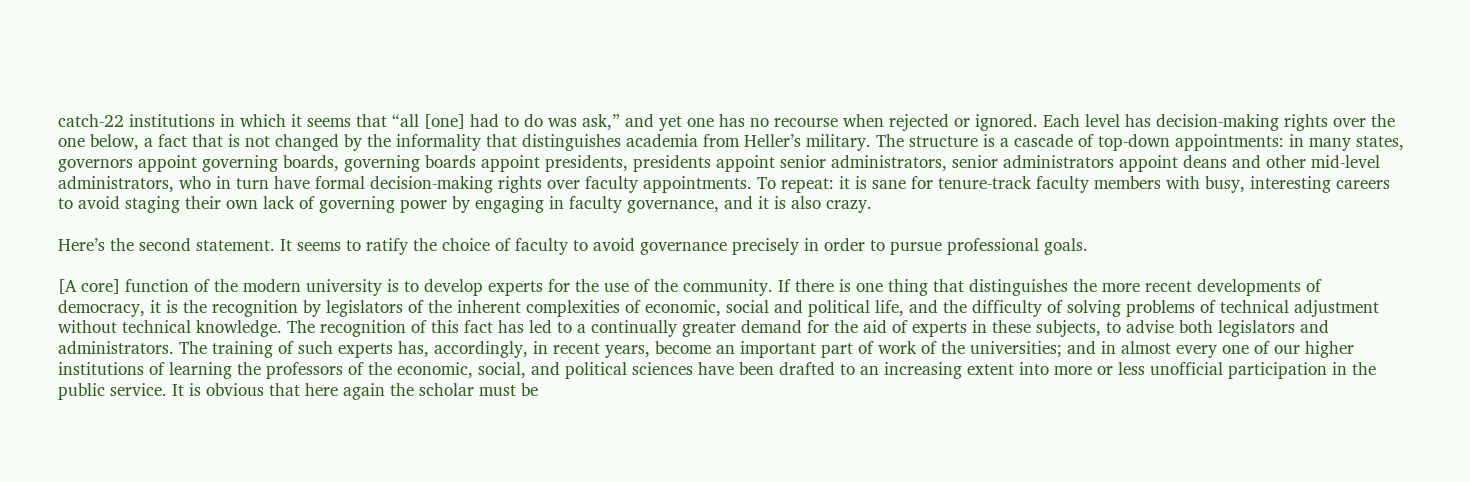catch-22 institutions in which it seems that “all [one] had to do was ask,” and yet one has no recourse when rejected or ignored. Each level has decision-making rights over the one below, a fact that is not changed by the informality that distinguishes academia from Heller’s military. The structure is a cascade of top-down appointments: in many states, governors appoint governing boards, governing boards appoint presidents, presidents appoint senior administrators, senior administrators appoint deans and other mid-level administrators, who in turn have formal decision-making rights over faculty appointments. To repeat: it is sane for tenure-track faculty members with busy, interesting careers to avoid staging their own lack of governing power by engaging in faculty governance, and it is also crazy.

Here’s the second statement. It seems to ratify the choice of faculty to avoid governance precisely in order to pursue professional goals.

[A core] function of the modern university is to develop experts for the use of the community. If there is one thing that distinguishes the more recent developments of democracy, it is the recognition by legislators of the inherent complexities of economic, social and political life, and the difficulty of solving problems of technical adjustment without technical knowledge. The recognition of this fact has led to a continually greater demand for the aid of experts in these subjects, to advise both legislators and administrators. The training of such experts has, accordingly, in recent years, become an important part of work of the universities; and in almost every one of our higher institutions of learning the professors of the economic, social, and political sciences have been drafted to an increasing extent into more or less unofficial participation in the public service. It is obvious that here again the scholar must be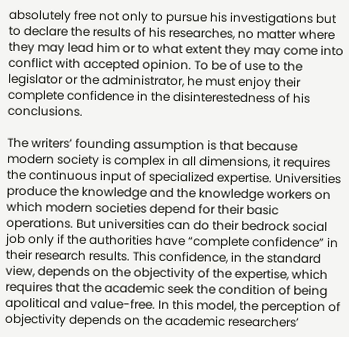absolutely free not only to pursue his investigations but to declare the results of his researches, no matter where they may lead him or to what extent they may come into conflict with accepted opinion. To be of use to the legislator or the administrator, he must enjoy their complete confidence in the disinterestedness of his conclusions.

The writers’ founding assumption is that because modern society is complex in all dimensions, it requires the continuous input of specialized expertise. Universities produce the knowledge and the knowledge workers on which modern societies depend for their basic operations. But universities can do their bedrock social job only if the authorities have “complete confidence” in their research results. This confidence, in the standard view, depends on the objectivity of the expertise, which requires that the academic seek the condition of being apolitical and value-free. In this model, the perception of objectivity depends on the academic researchers’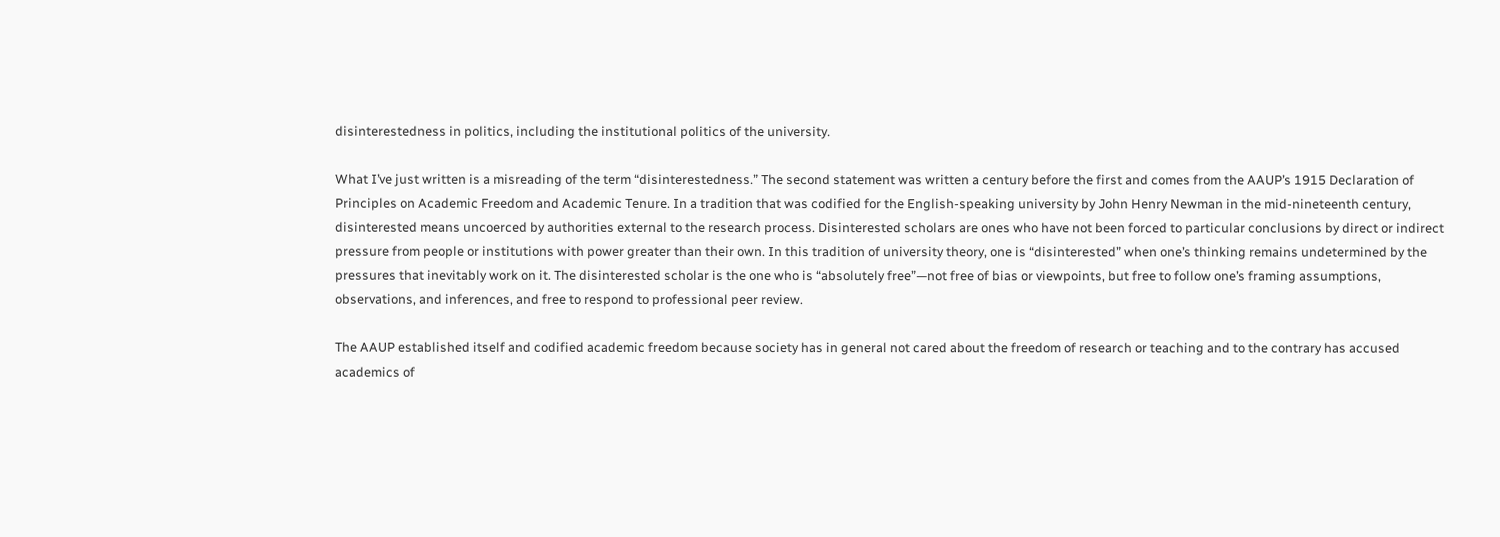disinterestedness in politics, including the institutional politics of the university.

What I’ve just written is a misreading of the term “disinterestedness.” The second statement was written a century before the first and comes from the AAUP’s 1915 Declaration of Principles on Academic Freedom and Academic Tenure. In a tradition that was codified for the English-speaking university by John Henry Newman in the mid-nineteenth century, disinterested means uncoerced by authorities external to the research process. Disinterested scholars are ones who have not been forced to particular conclusions by direct or indirect pressure from people or institutions with power greater than their own. In this tradition of university theory, one is “disinterested” when one’s thinking remains undetermined by the pressures that inevitably work on it. The disinterested scholar is the one who is “absolutely free”—not free of bias or viewpoints, but free to follow one’s framing assumptions, observations, and inferences, and free to respond to professional peer review.

The AAUP established itself and codified academic freedom because society has in general not cared about the freedom of research or teaching and to the contrary has accused academics of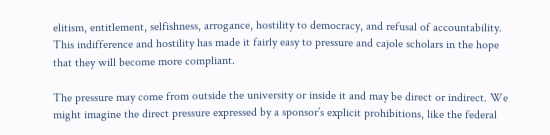elitism, entitlement, selfishness, arrogance, hostility to democracy, and refusal of accountability. This indifference and hostility has made it fairly easy to pressure and cajole scholars in the hope that they will become more compliant.

The pressure may come from outside the university or inside it and may be direct or indirect. We might imagine the direct pressure expressed by a sponsor’s explicit prohibitions, like the federal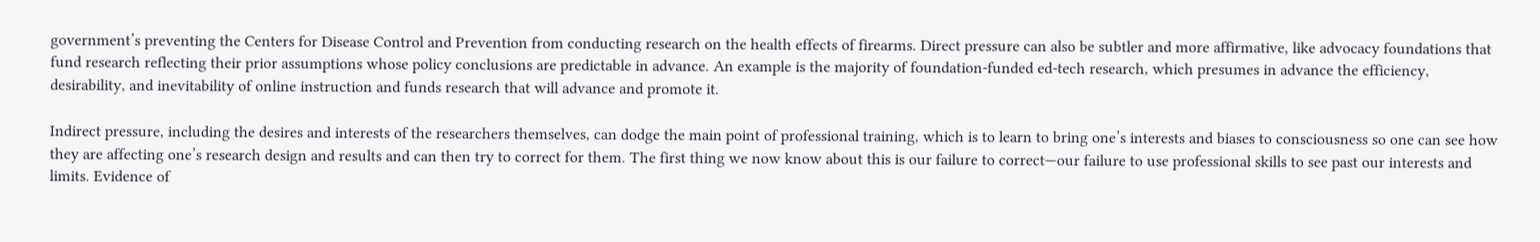government’s preventing the Centers for Disease Control and Prevention from conducting research on the health effects of firearms. Direct pressure can also be subtler and more affirmative, like advocacy foundations that fund research reflecting their prior assumptions whose policy conclusions are predictable in advance. An example is the majority of foundation-funded ed-tech research, which presumes in advance the efficiency, desirability, and inevitability of online instruction and funds research that will advance and promote it.

Indirect pressure, including the desires and interests of the researchers themselves, can dodge the main point of professional training, which is to learn to bring one’s interests and biases to consciousness so one can see how they are affecting one’s research design and results and can then try to correct for them. The first thing we now know about this is our failure to correct—our failure to use professional skills to see past our interests and limits. Evidence of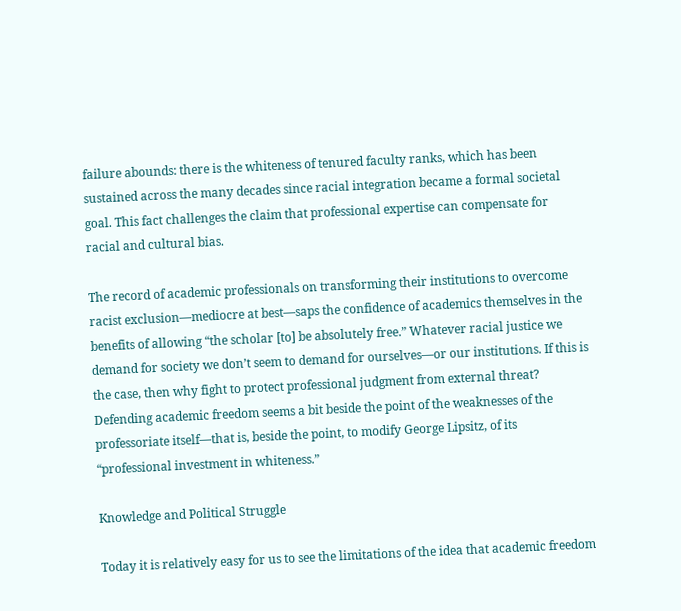failure abounds: there is the whiteness of tenured faculty ranks, which has been sustained across the many decades since racial integration became a formal societal goal. This fact challenges the claim that professional expertise can compensate for racial and cultural bias.

The record of academic professionals on transforming their institutions to overcome racist exclusion—mediocre at best—saps the confidence of academics themselves in the benefits of allowing “the scholar [to] be absolutely free.” Whatever racial justice we demand for society we don’t seem to demand for ourselves—or our institutions. If this is the case, then why fight to protect professional judgment from external threat? Defending academic freedom seems a bit beside the point of the weaknesses of the professoriate itself—that is, beside the point, to modify George Lipsitz, of its “professional investment in whiteness.”

Knowledge and Political Struggle

Today it is relatively easy for us to see the limitations of the idea that academic freedom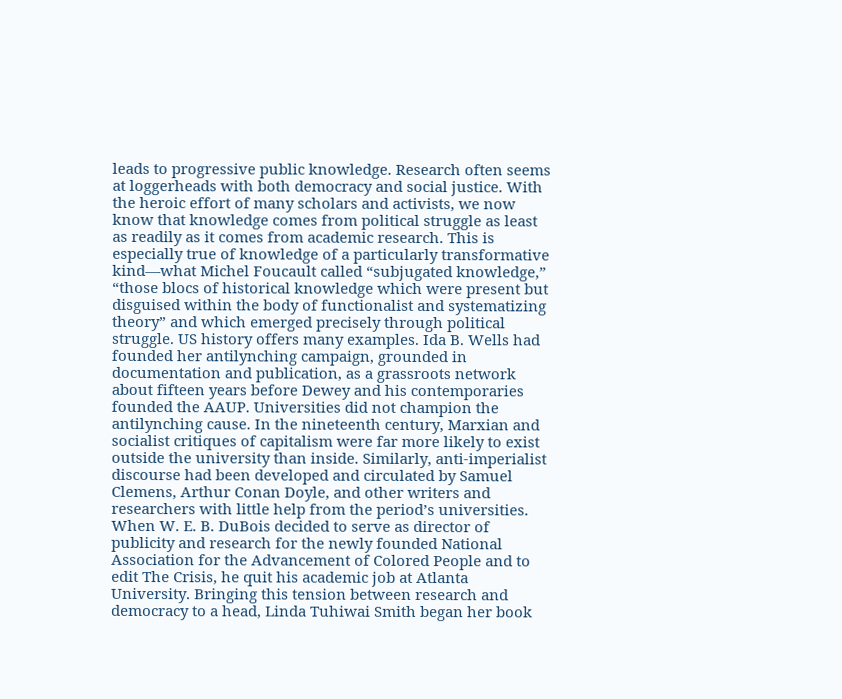leads to progressive public knowledge. Research often seems at loggerheads with both democracy and social justice. With the heroic effort of many scholars and activists, we now know that knowledge comes from political struggle as least as readily as it comes from academic research. This is especially true of knowledge of a particularly transformative kind—what Michel Foucault called “subjugated knowledge,” “those blocs of historical knowledge which were present but disguised within the body of functionalist and systematizing theory” and which emerged precisely through political struggle. US history offers many examples. Ida B. Wells had founded her antilynching campaign, grounded in documentation and publication, as a grassroots network about fifteen years before Dewey and his contemporaries founded the AAUP. Universities did not champion the antilynching cause. In the nineteenth century, Marxian and socialist critiques of capitalism were far more likely to exist outside the university than inside. Similarly, anti-imperialist discourse had been developed and circulated by Samuel Clemens, Arthur Conan Doyle, and other writers and researchers with little help from the period’s universities. When W. E. B. DuBois decided to serve as director of publicity and research for the newly founded National Association for the Advancement of Colored People and to edit The Crisis, he quit his academic job at Atlanta University. Bringing this tension between research and democracy to a head, Linda Tuhiwai Smith began her book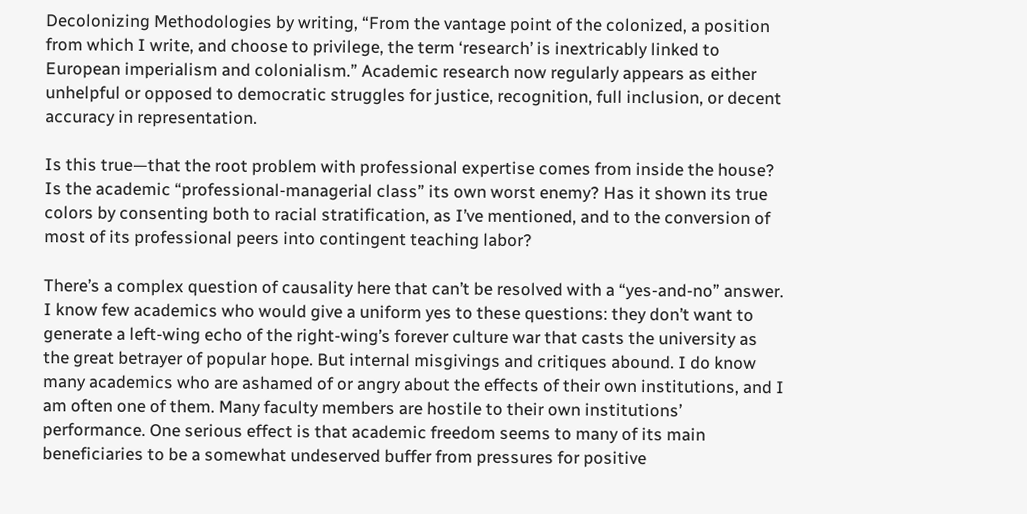Decolonizing Methodologies by writing, “From the vantage point of the colonized, a position from which I write, and choose to privilege, the term ‘research’ is inextricably linked to European imperialism and colonialism.” Academic research now regularly appears as either unhelpful or opposed to democratic struggles for justice, recognition, full inclusion, or decent accuracy in representation.

Is this true—that the root problem with professional expertise comes from inside the house? Is the academic “professional-managerial class” its own worst enemy? Has it shown its true colors by consenting both to racial stratification, as I’ve mentioned, and to the conversion of most of its professional peers into contingent teaching labor?

There’s a complex question of causality here that can’t be resolved with a “yes-and-no” answer. I know few academics who would give a uniform yes to these questions: they don’t want to generate a left-wing echo of the right-wing’s forever culture war that casts the university as the great betrayer of popular hope. But internal misgivings and critiques abound. I do know many academics who are ashamed of or angry about the effects of their own institutions, and I am often one of them. Many faculty members are hostile to their own institutions’ performance. One serious effect is that academic freedom seems to many of its main beneficiaries to be a somewhat undeserved buffer from pressures for positive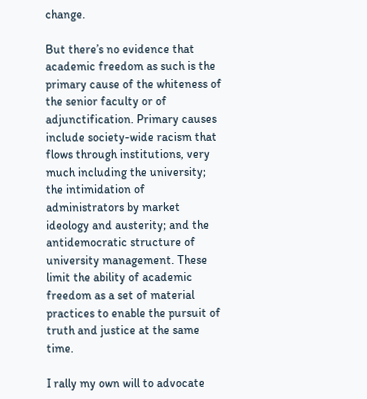change.

But there’s no evidence that academic freedom as such is the primary cause of the whiteness of the senior faculty or of adjunctification. Primary causes include society-wide racism that flows through institutions, very much including the university; the intimidation of administrators by market ideology and austerity; and the antidemocratic structure of university management. These limit the ability of academic freedom as a set of material practices to enable the pursuit of truth and justice at the same time.

I rally my own will to advocate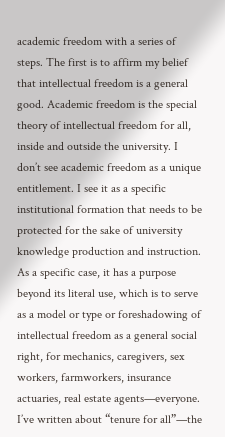academic freedom with a series of steps. The first is to affirm my belief that intellectual freedom is a general good. Academic freedom is the special theory of intellectual freedom for all, inside and outside the university. I don’t see academic freedom as a unique entitlement. I see it as a specific institutional formation that needs to be protected for the sake of university knowledge production and instruction. As a specific case, it has a purpose beyond its literal use, which is to serve as a model or type or foreshadowing of intellectual freedom as a general social right, for mechanics, caregivers, sex workers, farmworkers, insurance actuaries, real estate agents—everyone. I’ve written about “tenure for all”—the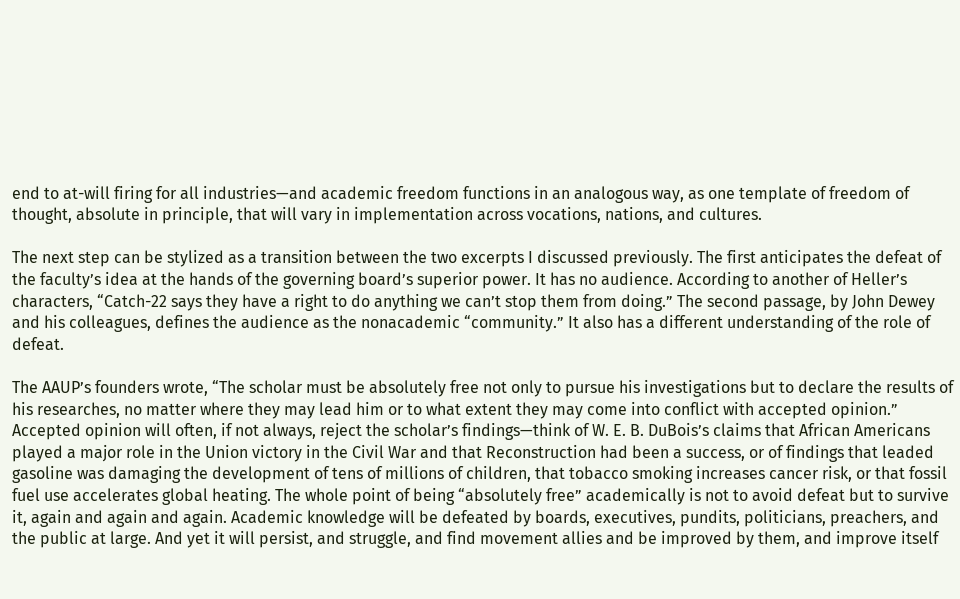end to at-will firing for all industries—and academic freedom functions in an analogous way, as one template of freedom of thought, absolute in principle, that will vary in implementation across vocations, nations, and cultures.

The next step can be stylized as a transition between the two excerpts I discussed previously. The first anticipates the defeat of the faculty’s idea at the hands of the governing board’s superior power. It has no audience. According to another of Heller’s characters, “Catch-22 says they have a right to do anything we can’t stop them from doing.” The second passage, by John Dewey and his colleagues, defines the audience as the nonacademic “community.” It also has a different understanding of the role of defeat.

The AAUP’s founders wrote, “The scholar must be absolutely free not only to pursue his investigations but to declare the results of his researches, no matter where they may lead him or to what extent they may come into conflict with accepted opinion.” Accepted opinion will often, if not always, reject the scholar’s findings—think of W. E. B. DuBois’s claims that African Americans played a major role in the Union victory in the Civil War and that Reconstruction had been a success, or of findings that leaded gasoline was damaging the development of tens of millions of children, that tobacco smoking increases cancer risk, or that fossil fuel use accelerates global heating. The whole point of being “absolutely free” academically is not to avoid defeat but to survive it, again and again and again. Academic knowledge will be defeated by boards, executives, pundits, politicians, preachers, and the public at large. And yet it will persist, and struggle, and find movement allies and be improved by them, and improve itself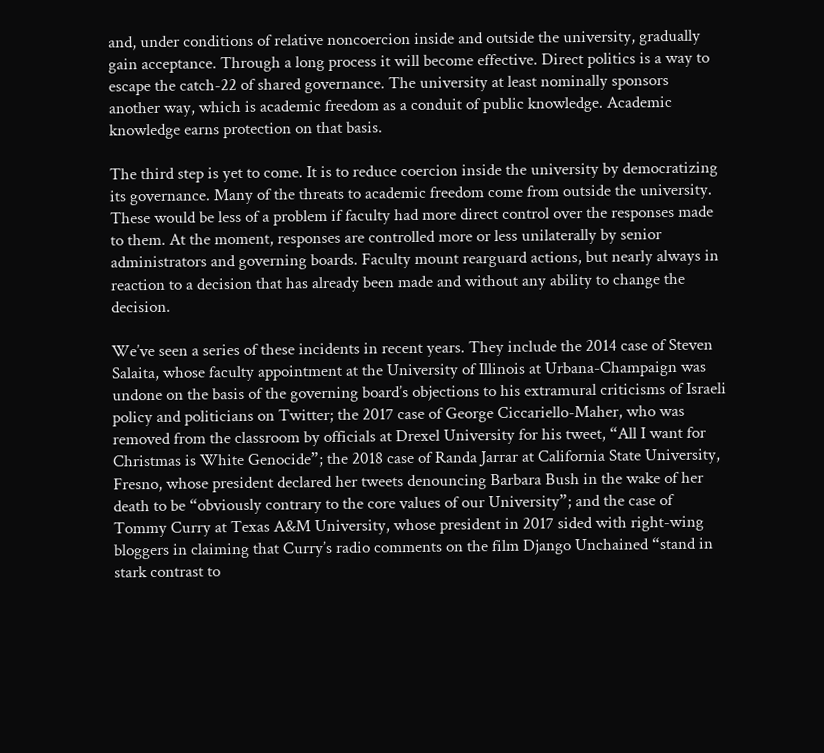and, under conditions of relative noncoercion inside and outside the university, gradually gain acceptance. Through a long process it will become effective. Direct politics is a way to escape the catch-22 of shared governance. The university at least nominally sponsors another way, which is academic freedom as a conduit of public knowledge. Academic knowledge earns protection on that basis.

The third step is yet to come. It is to reduce coercion inside the university by democratizing its governance. Many of the threats to academic freedom come from outside the university. These would be less of a problem if faculty had more direct control over the responses made to them. At the moment, responses are controlled more or less unilaterally by senior administrators and governing boards. Faculty mount rearguard actions, but nearly always in reaction to a decision that has already been made and without any ability to change the decision.

We’ve seen a series of these incidents in recent years. They include the 2014 case of Steven Salaita, whose faculty appointment at the University of Illinois at Urbana-Champaign was undone on the basis of the governing board’s objections to his extramural criticisms of Israeli policy and politicians on Twitter; the 2017 case of George Ciccariello-Maher, who was removed from the classroom by officials at Drexel University for his tweet, “All I want for Christmas is White Genocide”; the 2018 case of Randa Jarrar at California State University, Fresno, whose president declared her tweets denouncing Barbara Bush in the wake of her death to be “obviously contrary to the core values of our University”; and the case of Tommy Curry at Texas A&M University, whose president in 2017 sided with right-wing bloggers in claiming that Curry’s radio comments on the film Django Unchained “stand in stark contrast to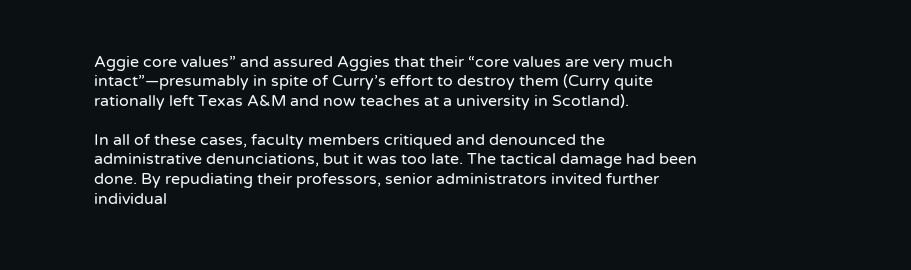Aggie core values” and assured Aggies that their “core values are very much intact”—presumably in spite of Curry’s effort to destroy them (Curry quite rationally left Texas A&M and now teaches at a university in Scotland).

In all of these cases, faculty members critiqued and denounced the administrative denunciations, but it was too late. The tactical damage had been done. By repudiating their professors, senior administrators invited further individual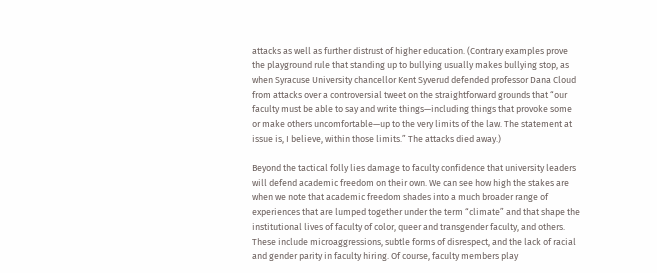attacks as well as further distrust of higher education. (Contrary examples prove the playground rule that standing up to bullying usually makes bullying stop, as when Syracuse University chancellor Kent Syverud defended professor Dana Cloud from attacks over a controversial tweet on the straightforward grounds that “our faculty must be able to say and write things—including things that provoke some or make others uncomfortable—up to the very limits of the law. The statement at issue is, I believe, within those limits.” The attacks died away.)

Beyond the tactical folly lies damage to faculty confidence that university leaders will defend academic freedom on their own. We can see how high the stakes are when we note that academic freedom shades into a much broader range of experiences that are lumped together under the term “climate” and that shape the institutional lives of faculty of color, queer and transgender faculty, and others. These include microaggressions, subtle forms of disrespect, and the lack of racial and gender parity in faculty hiring. Of course, faculty members play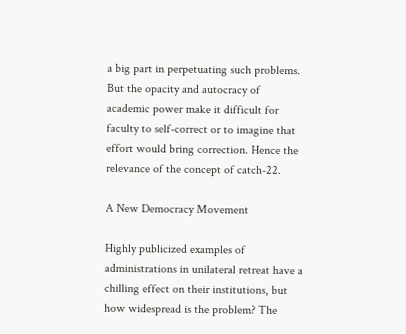a big part in perpetuating such problems. But the opacity and autocracy of academic power make it difficult for faculty to self-correct or to imagine that effort would bring correction. Hence the relevance of the concept of catch-22.

A New Democracy Movement

Highly publicized examples of administrations in unilateral retreat have a chilling effect on their institutions, but how widespread is the problem? The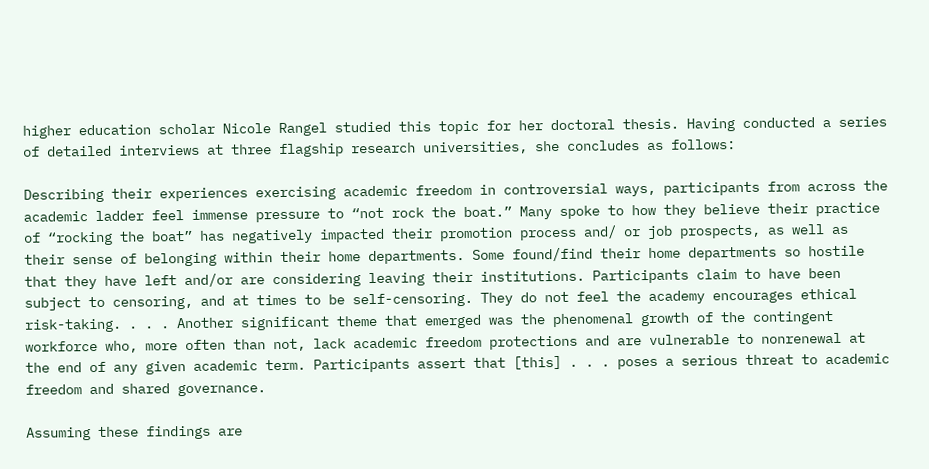higher education scholar Nicole Rangel studied this topic for her doctoral thesis. Having conducted a series of detailed interviews at three flagship research universities, she concludes as follows:

Describing their experiences exercising academic freedom in controversial ways, participants from across the academic ladder feel immense pressure to “not rock the boat.” Many spoke to how they believe their practice of “rocking the boat” has negatively impacted their promotion process and/ or job prospects, as well as their sense of belonging within their home departments. Some found/find their home departments so hostile that they have left and/or are considering leaving their institutions. Participants claim to have been subject to censoring, and at times to be self-censoring. They do not feel the academy encourages ethical risk-taking. . . . Another significant theme that emerged was the phenomenal growth of the contingent workforce who, more often than not, lack academic freedom protections and are vulnerable to nonrenewal at the end of any given academic term. Participants assert that [this] . . . poses a serious threat to academic freedom and shared governance.

Assuming these findings are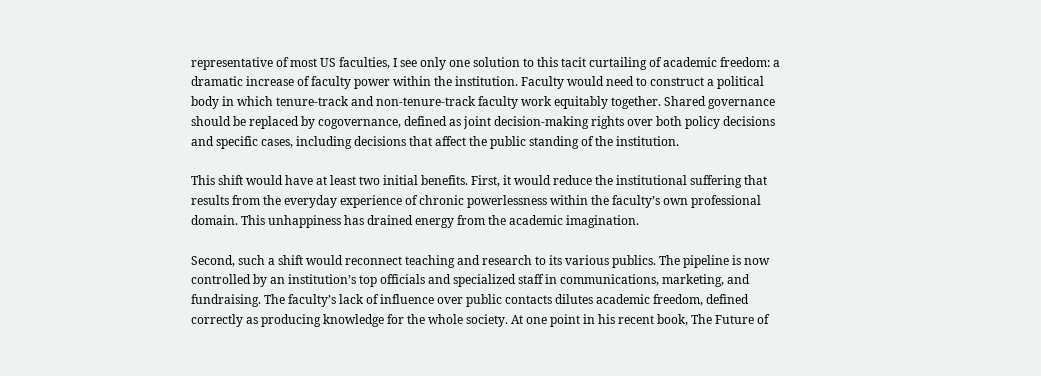representative of most US faculties, I see only one solution to this tacit curtailing of academic freedom: a dramatic increase of faculty power within the institution. Faculty would need to construct a political body in which tenure-track and non-tenure-track faculty work equitably together. Shared governance should be replaced by cogovernance, defined as joint decision-making rights over both policy decisions and specific cases, including decisions that affect the public standing of the institution.

This shift would have at least two initial benefits. First, it would reduce the institutional suffering that results from the everyday experience of chronic powerlessness within the faculty’s own professional domain. This unhappiness has drained energy from the academic imagination.

Second, such a shift would reconnect teaching and research to its various publics. The pipeline is now controlled by an institution’s top officials and specialized staff in communications, marketing, and fundraising. The faculty’s lack of influence over public contacts dilutes academic freedom, defined correctly as producing knowledge for the whole society. At one point in his recent book, The Future of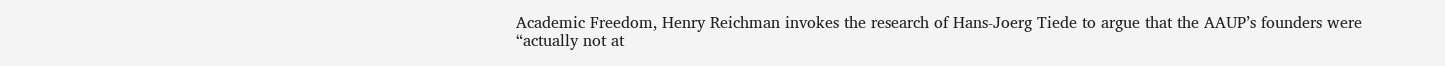Academic Freedom, Henry Reichman invokes the research of Hans-Joerg Tiede to argue that the AAUP’s founders were “actually not at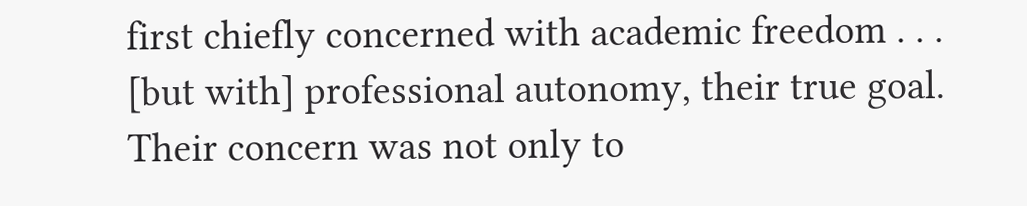first chiefly concerned with academic freedom . . . [but with] professional autonomy, their true goal. Their concern was not only to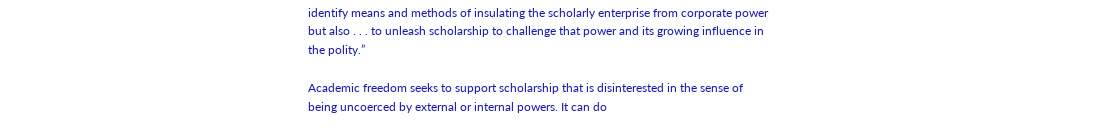identify means and methods of insulating the scholarly enterprise from corporate power but also . . . to unleash scholarship to challenge that power and its growing influence in the polity.”

Academic freedom seeks to support scholarship that is disinterested in the sense of being uncoerced by external or internal powers. It can do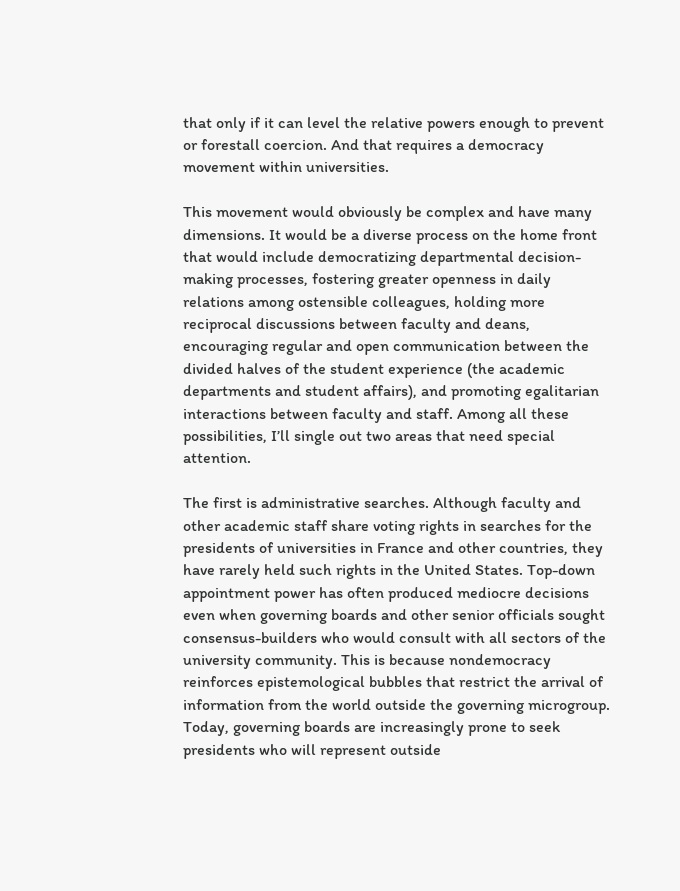that only if it can level the relative powers enough to prevent or forestall coercion. And that requires a democracy movement within universities.

This movement would obviously be complex and have many dimensions. It would be a diverse process on the home front that would include democratizing departmental decision-making processes, fostering greater openness in daily relations among ostensible colleagues, holding more reciprocal discussions between faculty and deans, encouraging regular and open communication between the divided halves of the student experience (the academic departments and student affairs), and promoting egalitarian interactions between faculty and staff. Among all these possibilities, I’ll single out two areas that need special attention.

The first is administrative searches. Although faculty and other academic staff share voting rights in searches for the presidents of universities in France and other countries, they have rarely held such rights in the United States. Top-down appointment power has often produced mediocre decisions even when governing boards and other senior officials sought consensus-builders who would consult with all sectors of the university community. This is because nondemocracy reinforces epistemological bubbles that restrict the arrival of information from the world outside the governing microgroup. Today, governing boards are increasingly prone to seek presidents who will represent outside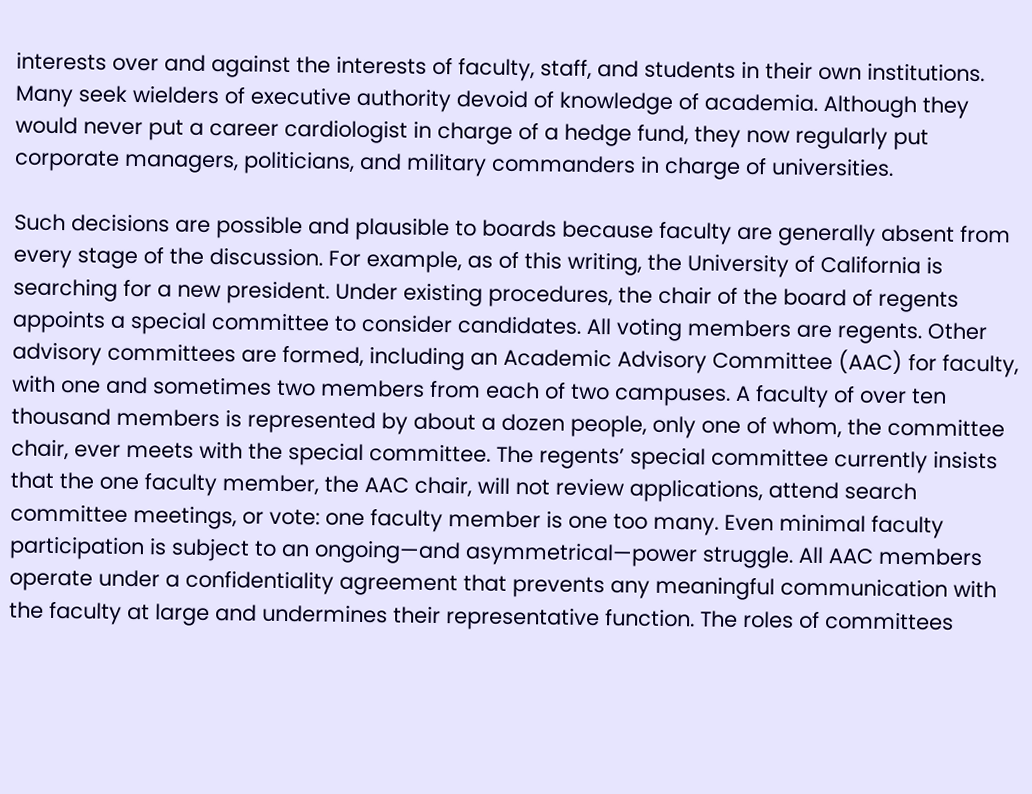interests over and against the interests of faculty, staff, and students in their own institutions. Many seek wielders of executive authority devoid of knowledge of academia. Although they would never put a career cardiologist in charge of a hedge fund, they now regularly put corporate managers, politicians, and military commanders in charge of universities.

Such decisions are possible and plausible to boards because faculty are generally absent from every stage of the discussion. For example, as of this writing, the University of California is searching for a new president. Under existing procedures, the chair of the board of regents appoints a special committee to consider candidates. All voting members are regents. Other advisory committees are formed, including an Academic Advisory Committee (AAC) for faculty, with one and sometimes two members from each of two campuses. A faculty of over ten thousand members is represented by about a dozen people, only one of whom, the committee chair, ever meets with the special committee. The regents’ special committee currently insists that the one faculty member, the AAC chair, will not review applications, attend search committee meetings, or vote: one faculty member is one too many. Even minimal faculty participation is subject to an ongoing—and asymmetrical—power struggle. All AAC members operate under a confidentiality agreement that prevents any meaningful communication with the faculty at large and undermines their representative function. The roles of committees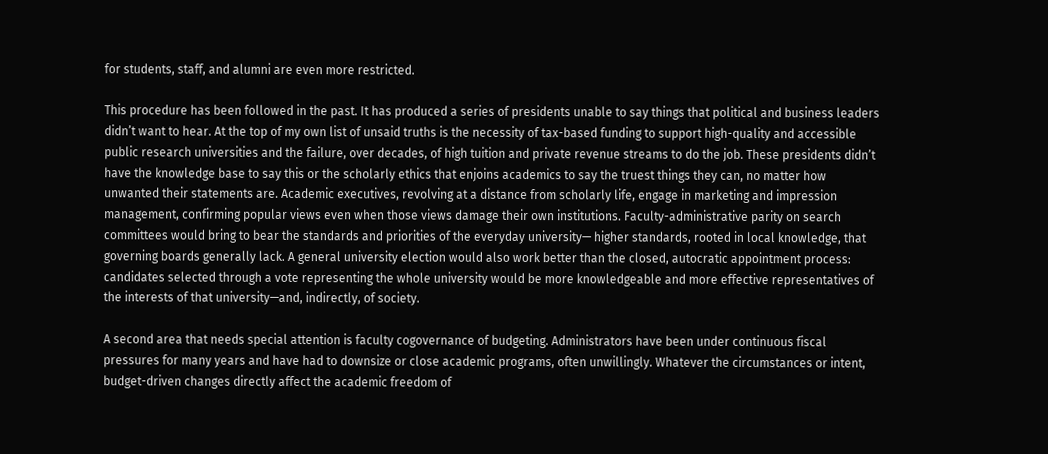for students, staff, and alumni are even more restricted.

This procedure has been followed in the past. It has produced a series of presidents unable to say things that political and business leaders didn’t want to hear. At the top of my own list of unsaid truths is the necessity of tax-based funding to support high-quality and accessible public research universities and the failure, over decades, of high tuition and private revenue streams to do the job. These presidents didn’t have the knowledge base to say this or the scholarly ethics that enjoins academics to say the truest things they can, no matter how unwanted their statements are. Academic executives, revolving at a distance from scholarly life, engage in marketing and impression management, confirming popular views even when those views damage their own institutions. Faculty-administrative parity on search committees would bring to bear the standards and priorities of the everyday university— higher standards, rooted in local knowledge, that governing boards generally lack. A general university election would also work better than the closed, autocratic appointment process: candidates selected through a vote representing the whole university would be more knowledgeable and more effective representatives of the interests of that university—and, indirectly, of society.

A second area that needs special attention is faculty cogovernance of budgeting. Administrators have been under continuous fiscal pressures for many years and have had to downsize or close academic programs, often unwillingly. Whatever the circumstances or intent, budget-driven changes directly affect the academic freedom of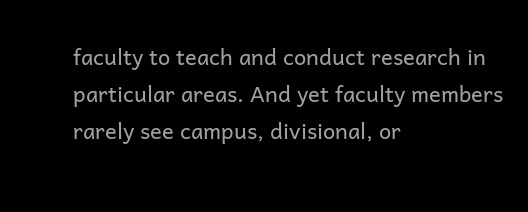faculty to teach and conduct research in particular areas. And yet faculty members rarely see campus, divisional, or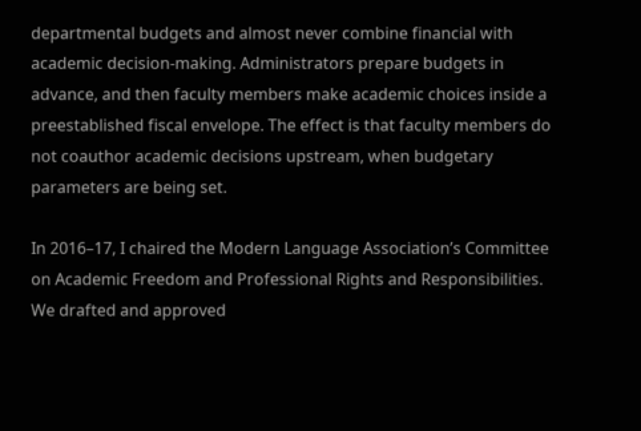departmental budgets and almost never combine financial with academic decision-making. Administrators prepare budgets in advance, and then faculty members make academic choices inside a preestablished fiscal envelope. The effect is that faculty members do not coauthor academic decisions upstream, when budgetary parameters are being set.

In 2016–17, I chaired the Modern Language Association’s Committee on Academic Freedom and Professional Rights and Responsibilities. We drafted and approved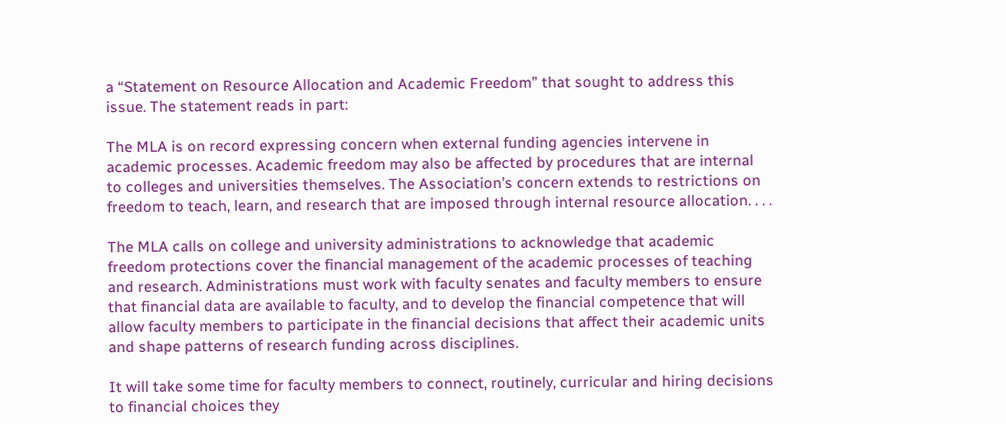a “Statement on Resource Allocation and Academic Freedom” that sought to address this issue. The statement reads in part:

The MLA is on record expressing concern when external funding agencies intervene in academic processes. Academic freedom may also be affected by procedures that are internal to colleges and universities themselves. The Association’s concern extends to restrictions on freedom to teach, learn, and research that are imposed through internal resource allocation. . . .

The MLA calls on college and university administrations to acknowledge that academic freedom protections cover the financial management of the academic processes of teaching and research. Administrations must work with faculty senates and faculty members to ensure that financial data are available to faculty, and to develop the financial competence that will allow faculty members to participate in the financial decisions that affect their academic units and shape patterns of research funding across disciplines.

It will take some time for faculty members to connect, routinely, curricular and hiring decisions to financial choices they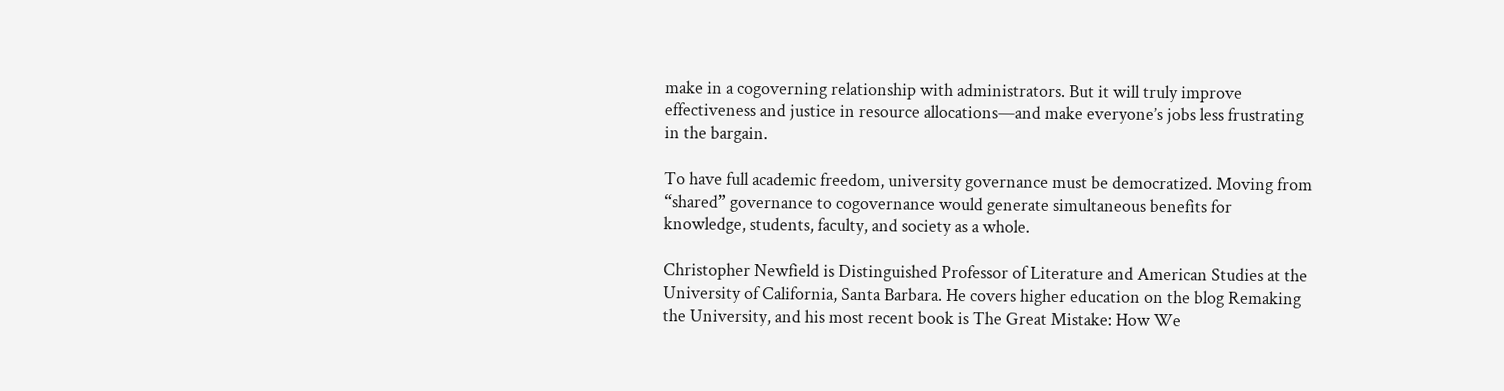make in a cogoverning relationship with administrators. But it will truly improve effectiveness and justice in resource allocations—and make everyone’s jobs less frustrating in the bargain.

To have full academic freedom, university governance must be democratized. Moving from “shared” governance to cogovernance would generate simultaneous benefits for knowledge, students, faculty, and society as a whole.

Christopher Newfield is Distinguished Professor of Literature and American Studies at the University of California, Santa Barbara. He covers higher education on the blog Remaking the University, and his most recent book is The Great Mistake: How We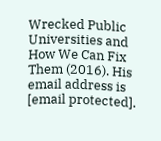Wrecked Public Universities and How We Can Fix Them (2016). His email address is [email protected].